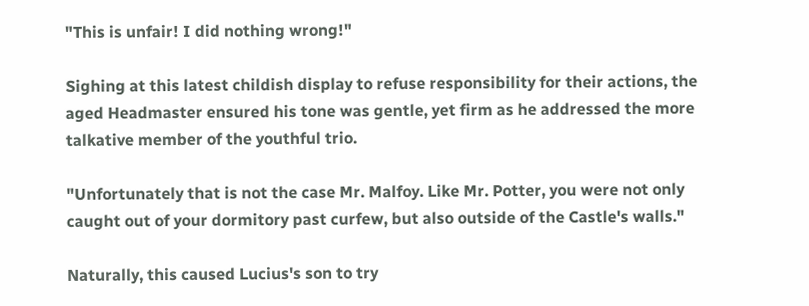"This is unfair! I did nothing wrong!"

Sighing at this latest childish display to refuse responsibility for their actions, the aged Headmaster ensured his tone was gentle, yet firm as he addressed the more talkative member of the youthful trio.

"Unfortunately that is not the case Mr. Malfoy. Like Mr. Potter, you were not only caught out of your dormitory past curfew, but also outside of the Castle's walls."

Naturally, this caused Lucius's son to try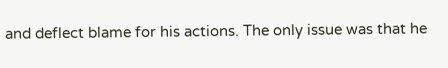and deflect blame for his actions. The only issue was that he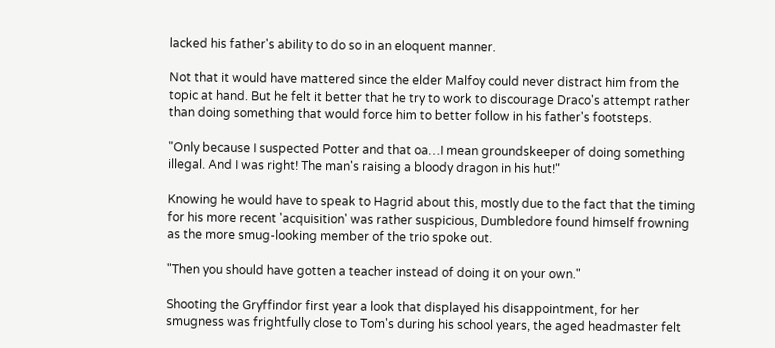lacked his father's ability to do so in an eloquent manner.

Not that it would have mattered since the elder Malfoy could never distract him from the topic at hand. But he felt it better that he try to work to discourage Draco's attempt rather than doing something that would force him to better follow in his father's footsteps.

"Only because I suspected Potter and that oa…I mean groundskeeper of doing something illegal. And I was right! The man's raising a bloody dragon in his hut!"

Knowing he would have to speak to Hagrid about this, mostly due to the fact that the timing for his more recent 'acquisition' was rather suspicious, Dumbledore found himself frowning as the more smug-looking member of the trio spoke out.

"Then you should have gotten a teacher instead of doing it on your own."

Shooting the Gryffindor first year a look that displayed his disappointment, for her smugness was frightfully close to Tom's during his school years, the aged headmaster felt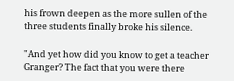his frown deepen as the more sullen of the three students finally broke his silence.

"And yet how did you know to get a teacher Granger? The fact that you were there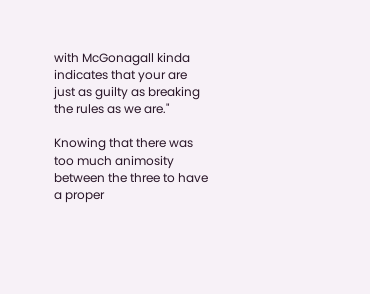with McGonagall kinda indicates that your are just as guilty as breaking the rules as we are."

Knowing that there was too much animosity between the three to have a proper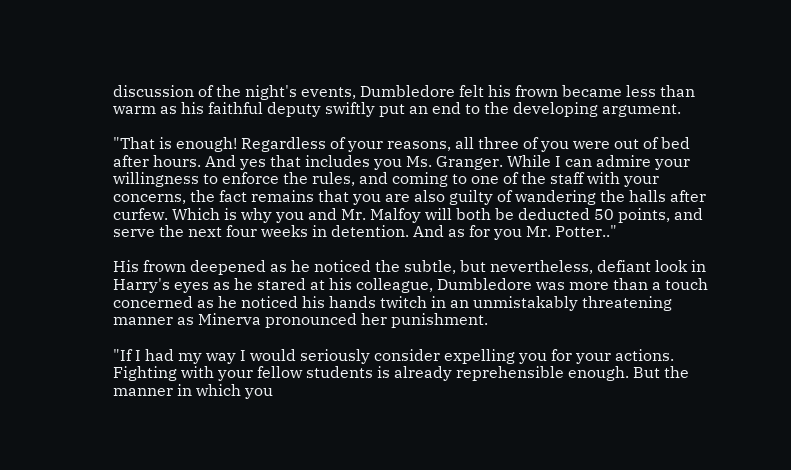discussion of the night's events, Dumbledore felt his frown became less than warm as his faithful deputy swiftly put an end to the developing argument.

"That is enough! Regardless of your reasons, all three of you were out of bed after hours. And yes that includes you Ms. Granger. While I can admire your willingness to enforce the rules, and coming to one of the staff with your concerns, the fact remains that you are also guilty of wandering the halls after curfew. Which is why you and Mr. Malfoy will both be deducted 50 points, and serve the next four weeks in detention. And as for you Mr. Potter.."

His frown deepened as he noticed the subtle, but nevertheless, defiant look in Harry's eyes as he stared at his colleague, Dumbledore was more than a touch concerned as he noticed his hands twitch in an unmistakably threatening manner as Minerva pronounced her punishment.

"If I had my way I would seriously consider expelling you for your actions. Fighting with your fellow students is already reprehensible enough. But the manner in which you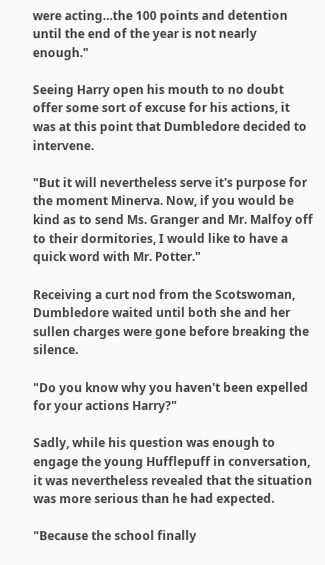were acting…the 100 points and detention until the end of the year is not nearly enough."

Seeing Harry open his mouth to no doubt offer some sort of excuse for his actions, it was at this point that Dumbledore decided to intervene.

"But it will nevertheless serve it's purpose for the moment Minerva. Now, if you would be kind as to send Ms. Granger and Mr. Malfoy off to their dormitories, I would like to have a quick word with Mr. Potter."

Receiving a curt nod from the Scotswoman, Dumbledore waited until both she and her sullen charges were gone before breaking the silence.

"Do you know why you haven't been expelled for your actions Harry?"

Sadly, while his question was enough to engage the young Hufflepuff in conversation, it was nevertheless revealed that the situation was more serious than he had expected.

"Because the school finally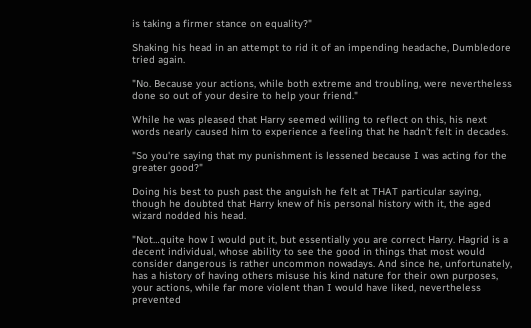is taking a firmer stance on equality?"

Shaking his head in an attempt to rid it of an impending headache, Dumbledore tried again.

"No. Because your actions, while both extreme and troubling, were nevertheless done so out of your desire to help your friend."

While he was pleased that Harry seemed willing to reflect on this, his next words nearly caused him to experience a feeling that he hadn't felt in decades.

"So you're saying that my punishment is lessened because I was acting for the greater good?"

Doing his best to push past the anguish he felt at THAT particular saying, though he doubted that Harry knew of his personal history with it, the aged wizard nodded his head.

"Not…quite how I would put it, but essentially you are correct Harry. Hagrid is a decent individual, whose ability to see the good in things that most would consider dangerous is rather uncommon nowadays. And since he, unfortunately, has a history of having others misuse his kind nature for their own purposes, your actions, while far more violent than I would have liked, nevertheless prevented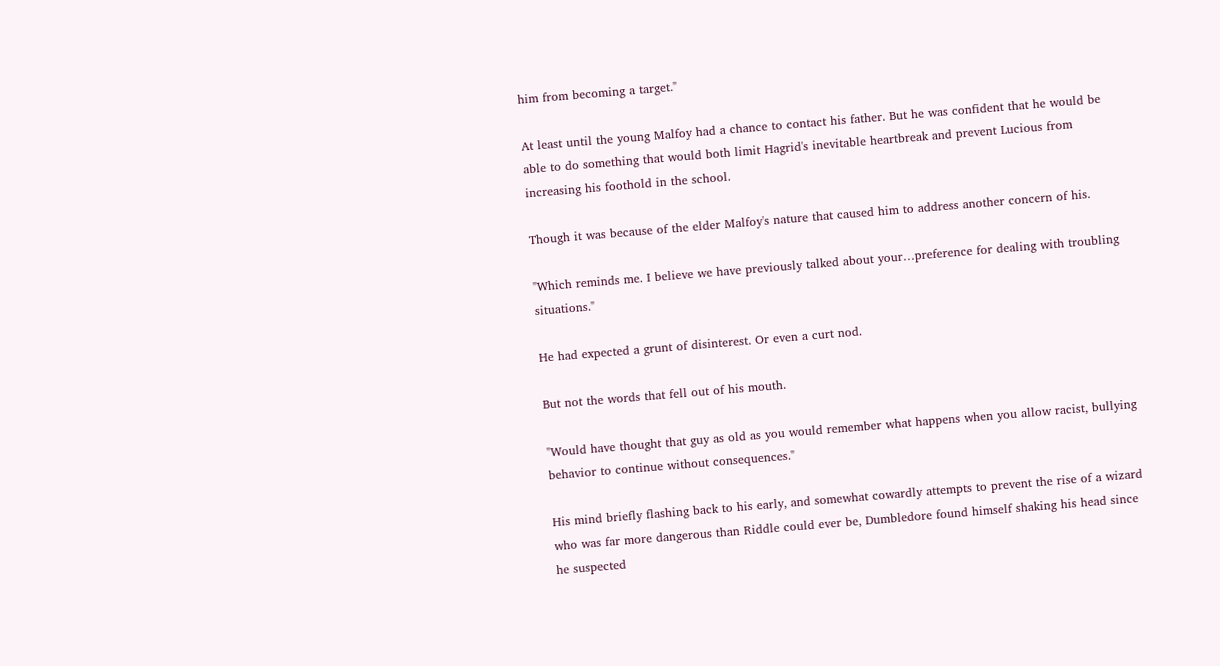him from becoming a target."

At least until the young Malfoy had a chance to contact his father. But he was confident that he would be able to do something that would both limit Hagrid's inevitable heartbreak and prevent Lucious from increasing his foothold in the school.

Though it was because of the elder Malfoy's nature that caused him to address another concern of his.

"Which reminds me. I believe we have previously talked about your…preference for dealing with troubling situations."

He had expected a grunt of disinterest. Or even a curt nod.

But not the words that fell out of his mouth.

"Would have thought that guy as old as you would remember what happens when you allow racist, bullying behavior to continue without consequences."

His mind briefly flashing back to his early, and somewhat cowardly attempts to prevent the rise of a wizard who was far more dangerous than Riddle could ever be, Dumbledore found himself shaking his head since he suspected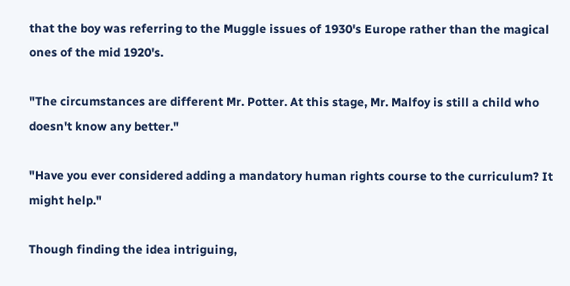that the boy was referring to the Muggle issues of 1930's Europe rather than the magical ones of the mid 1920's.

"The circumstances are different Mr. Potter. At this stage, Mr. Malfoy is still a child who doesn't know any better."

"Have you ever considered adding a mandatory human rights course to the curriculum? It might help."

Though finding the idea intriguing,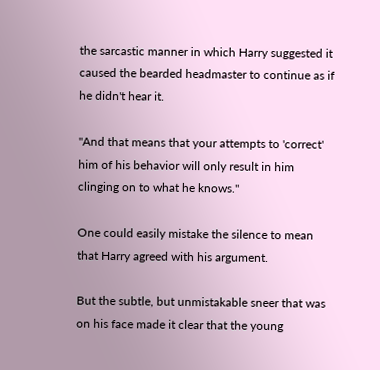the sarcastic manner in which Harry suggested it caused the bearded headmaster to continue as if he didn't hear it.

"And that means that your attempts to 'correct' him of his behavior will only result in him clinging on to what he knows."

One could easily mistake the silence to mean that Harry agreed with his argument.

But the subtle, but unmistakable sneer that was on his face made it clear that the young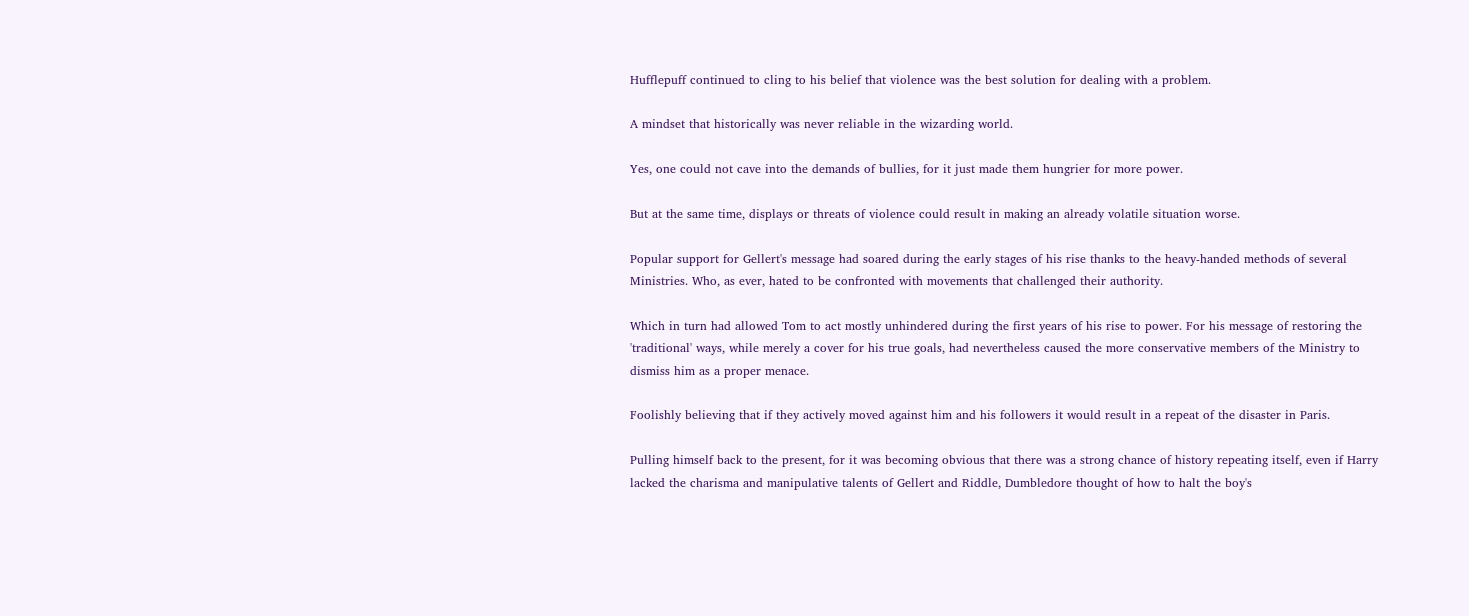Hufflepuff continued to cling to his belief that violence was the best solution for dealing with a problem.

A mindset that historically was never reliable in the wizarding world.

Yes, one could not cave into the demands of bullies, for it just made them hungrier for more power.

But at the same time, displays or threats of violence could result in making an already volatile situation worse.

Popular support for Gellert's message had soared during the early stages of his rise thanks to the heavy-handed methods of several Ministries. Who, as ever, hated to be confronted with movements that challenged their authority.

Which in turn had allowed Tom to act mostly unhindered during the first years of his rise to power. For his message of restoring the 'traditional' ways, while merely a cover for his true goals, had nevertheless caused the more conservative members of the Ministry to dismiss him as a proper menace.

Foolishly believing that if they actively moved against him and his followers it would result in a repeat of the disaster in Paris.

Pulling himself back to the present, for it was becoming obvious that there was a strong chance of history repeating itself, even if Harry lacked the charisma and manipulative talents of Gellert and Riddle, Dumbledore thought of how to halt the boy's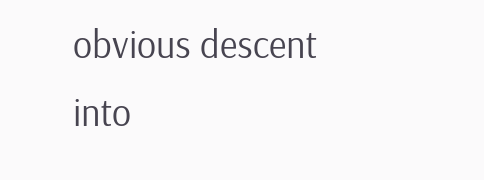obvious descent into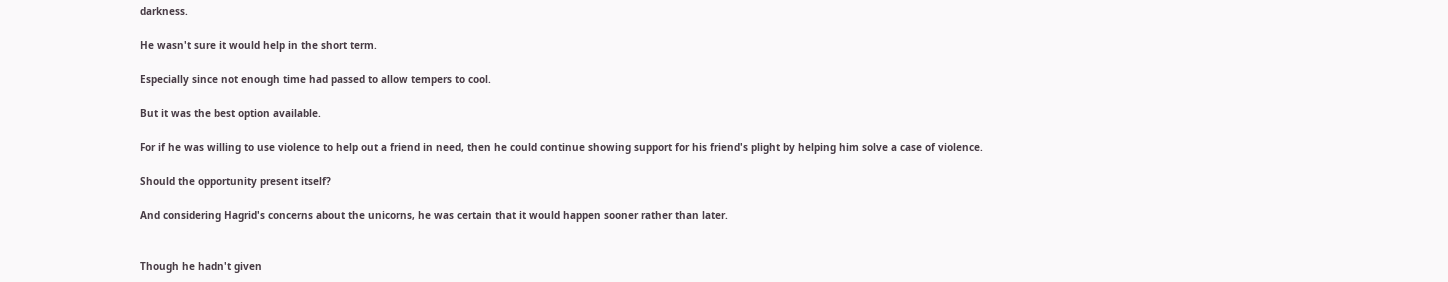darkness.

He wasn't sure it would help in the short term.

Especially since not enough time had passed to allow tempers to cool.

But it was the best option available.

For if he was willing to use violence to help out a friend in need, then he could continue showing support for his friend's plight by helping him solve a case of violence.

Should the opportunity present itself?

And considering Hagrid's concerns about the unicorns, he was certain that it would happen sooner rather than later.


Though he hadn't given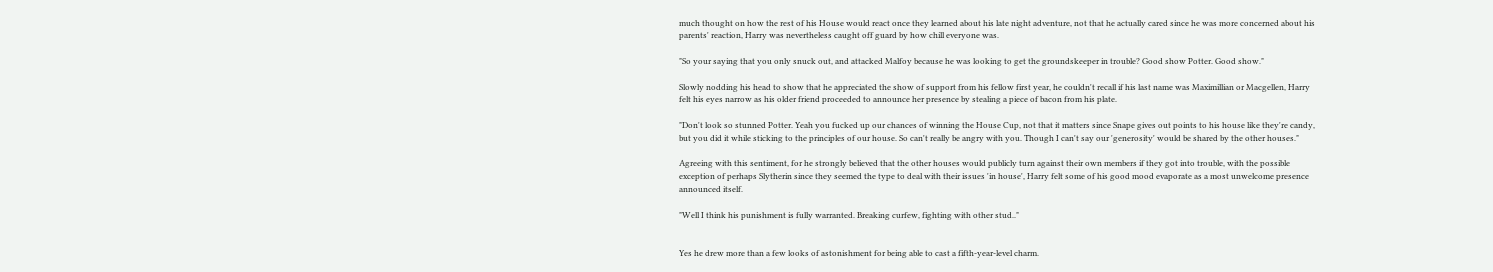much thought on how the rest of his House would react once they learned about his late night adventure, not that he actually cared since he was more concerned about his parents' reaction, Harry was nevertheless caught off guard by how chill everyone was.

"So your saying that you only snuck out, and attacked Malfoy because he was looking to get the groundskeeper in trouble? Good show Potter. Good show."

Slowly nodding his head to show that he appreciated the show of support from his fellow first year, he couldn't recall if his last name was Maximillian or Macgellen, Harry felt his eyes narrow as his older friend proceeded to announce her presence by stealing a piece of bacon from his plate.

"Don't look so stunned Potter. Yeah you fucked up our chances of winning the House Cup, not that it matters since Snape gives out points to his house like they're candy, but you did it while sticking to the principles of our house. So can't really be angry with you. Though I can't say our 'generosity' would be shared by the other houses."

Agreeing with this sentiment, for he strongly believed that the other houses would publicly turn against their own members if they got into trouble, with the possible exception of perhaps Slytherin since they seemed the type to deal with their issues 'in house', Harry felt some of his good mood evaporate as a most unwelcome presence announced itself.

"Well I think his punishment is fully warranted. Breaking curfew, fighting with other stud.."


Yes he drew more than a few looks of astonishment for being able to cast a fifth-year-level charm.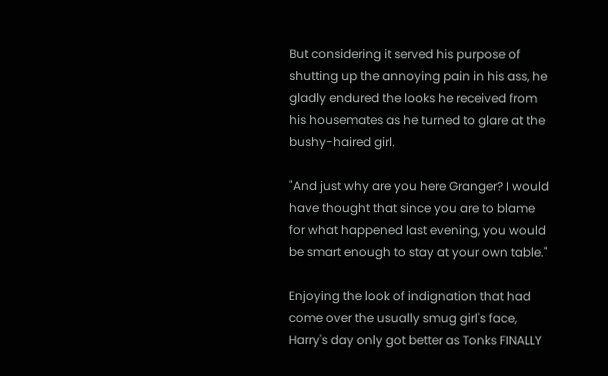But considering it served his purpose of shutting up the annoying pain in his ass, he gladly endured the looks he received from his housemates as he turned to glare at the bushy-haired girl.

"And just why are you here Granger? I would have thought that since you are to blame for what happened last evening, you would be smart enough to stay at your own table."

Enjoying the look of indignation that had come over the usually smug girl's face, Harry's day only got better as Tonks FINALLY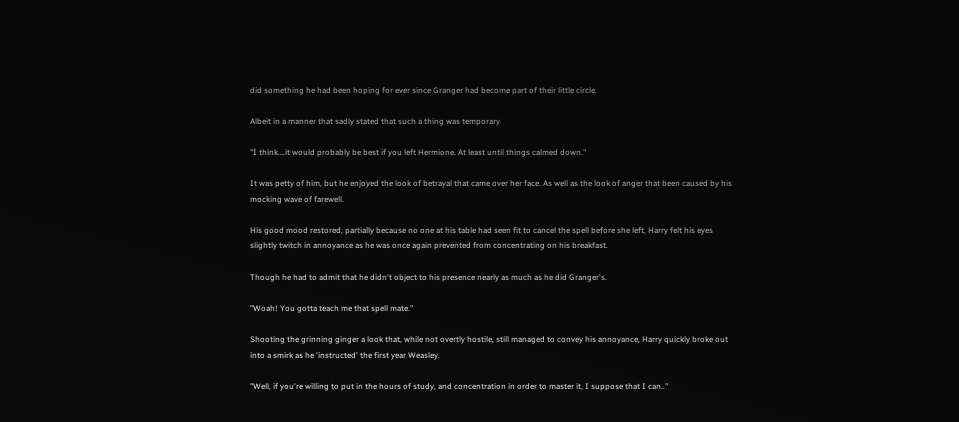did something he had been hoping for ever since Granger had become part of their little circle.

Albeit in a manner that sadly stated that such a thing was temporary

"I think….it would probably be best if you left Hermione. At least until things calmed down."

It was petty of him, but he enjoyed the look of betrayal that came over her face. As well as the look of anger that been caused by his mocking wave of farewell.

His good mood restored, partially because no one at his table had seen fit to cancel the spell before she left, Harry felt his eyes slightly twitch in annoyance as he was once again prevented from concentrating on his breakfast.

Though he had to admit that he didn't object to his presence nearly as much as he did Granger's.

"Woah! You gotta teach me that spell mate."

Shooting the grinning ginger a look that, while not overtly hostile, still managed to convey his annoyance, Harry quickly broke out into a smirk as he 'instructed' the first year Weasley.

"Well, if you're willing to put in the hours of study, and concentration in order to master it, I suppose that I can.."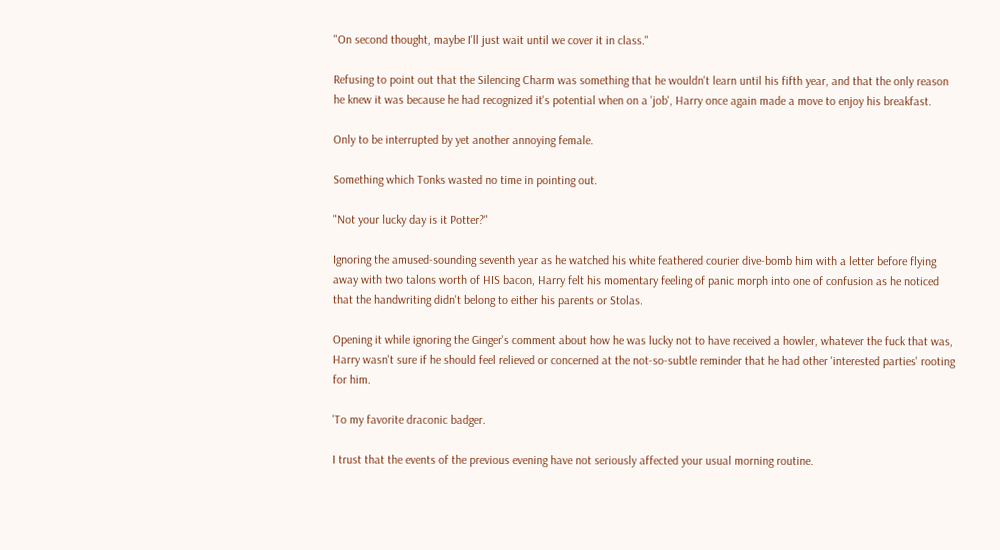"On second thought, maybe I'll just wait until we cover it in class."

Refusing to point out that the Silencing Charm was something that he wouldn't learn until his fifth year, and that the only reason he knew it was because he had recognized it's potential when on a 'job', Harry once again made a move to enjoy his breakfast.

Only to be interrupted by yet another annoying female.

Something which Tonks wasted no time in pointing out.

"Not your lucky day is it Potter?"

Ignoring the amused-sounding seventh year as he watched his white feathered courier dive-bomb him with a letter before flying away with two talons worth of HIS bacon, Harry felt his momentary feeling of panic morph into one of confusion as he noticed that the handwriting didn't belong to either his parents or Stolas.

Opening it while ignoring the Ginger's comment about how he was lucky not to have received a howler, whatever the fuck that was, Harry wasn't sure if he should feel relieved or concerned at the not-so-subtle reminder that he had other 'interested parties' rooting for him.

'To my favorite draconic badger.

I trust that the events of the previous evening have not seriously affected your usual morning routine.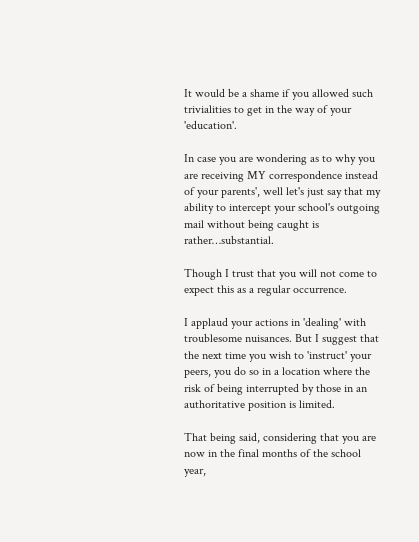It would be a shame if you allowed such trivialities to get in the way of your 'education'.

In case you are wondering as to why you are receiving MY correspondence instead of your parents', well let's just say that my ability to intercept your school's outgoing mail without being caught is rather…substantial.

Though I trust that you will not come to expect this as a regular occurrence.

I applaud your actions in 'dealing' with troublesome nuisances. But I suggest that the next time you wish to 'instruct' your peers, you do so in a location where the risk of being interrupted by those in an authoritative position is limited.

That being said, considering that you are now in the final months of the school year,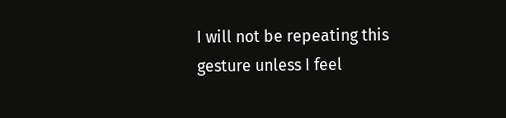I will not be repeating this gesture unless I feel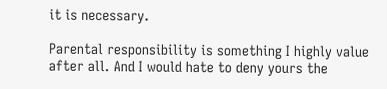it is necessary.

Parental responsibility is something I highly value after all. And I would hate to deny yours the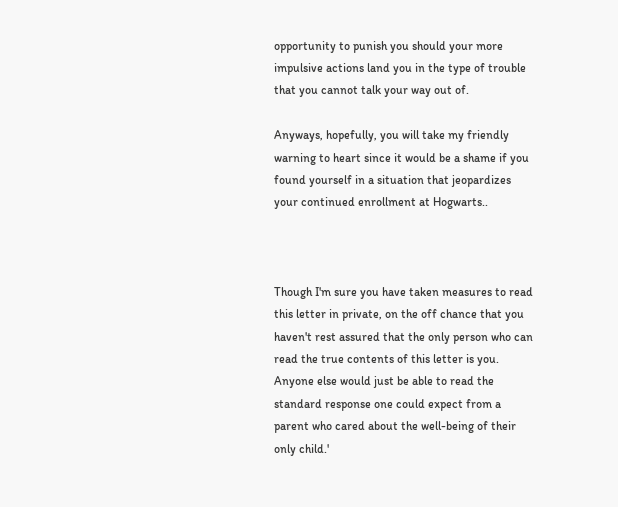opportunity to punish you should your more impulsive actions land you in the type of trouble that you cannot talk your way out of.

Anyways, hopefully, you will take my friendly warning to heart since it would be a shame if you found yourself in a situation that jeopardizes your continued enrollment at Hogwarts..



Though I'm sure you have taken measures to read this letter in private, on the off chance that you haven't rest assured that the only person who can read the true contents of this letter is you. Anyone else would just be able to read the standard response one could expect from a parent who cared about the well-being of their only child.'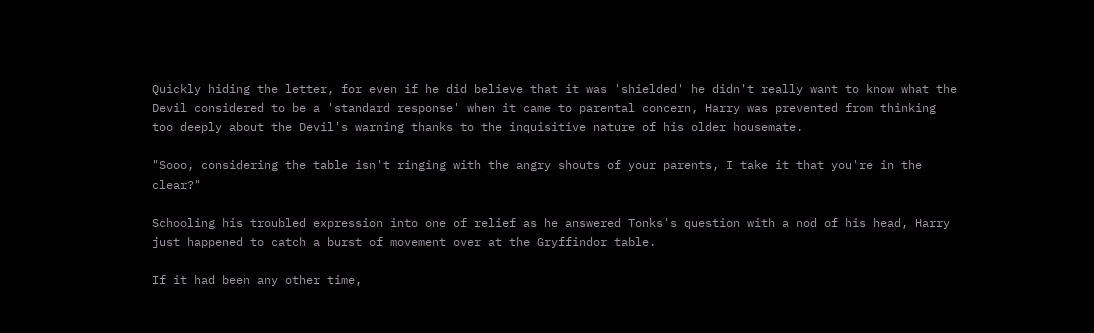Quickly hiding the letter, for even if he did believe that it was 'shielded' he didn't really want to know what the Devil considered to be a 'standard response' when it came to parental concern, Harry was prevented from thinking too deeply about the Devil's warning thanks to the inquisitive nature of his older housemate.

"Sooo, considering the table isn't ringing with the angry shouts of your parents, I take it that you're in the clear?"

Schooling his troubled expression into one of relief as he answered Tonks's question with a nod of his head, Harry just happened to catch a burst of movement over at the Gryffindor table.

If it had been any other time,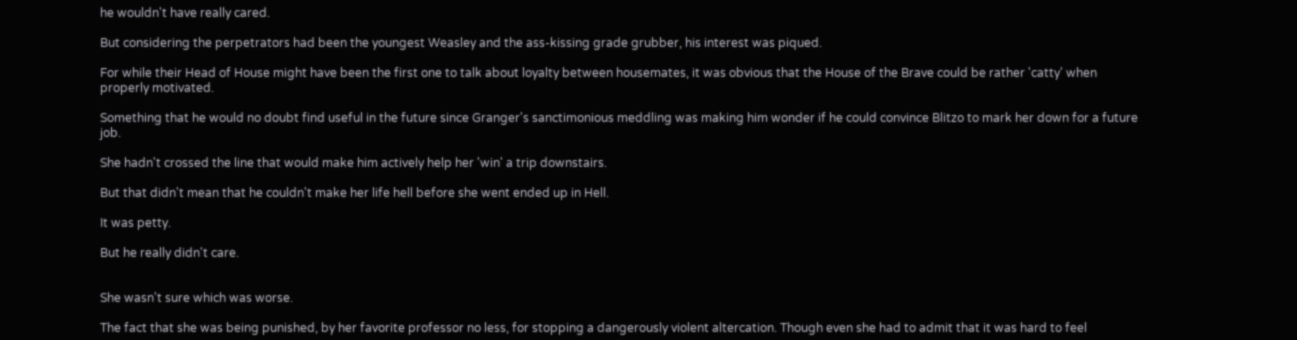he wouldn't have really cared.

But considering the perpetrators had been the youngest Weasley and the ass-kissing grade grubber, his interest was piqued.

For while their Head of House might have been the first one to talk about loyalty between housemates, it was obvious that the House of the Brave could be rather 'catty' when properly motivated.

Something that he would no doubt find useful in the future since Granger's sanctimonious meddling was making him wonder if he could convince Blitzo to mark her down for a future job.

She hadn't crossed the line that would make him actively help her 'win' a trip downstairs.

But that didn't mean that he couldn't make her life hell before she went ended up in Hell.

It was petty.

But he really didn't care.


She wasn't sure which was worse.

The fact that she was being punished, by her favorite professor no less, for stopping a dangerously violent altercation. Though even she had to admit that it was hard to feel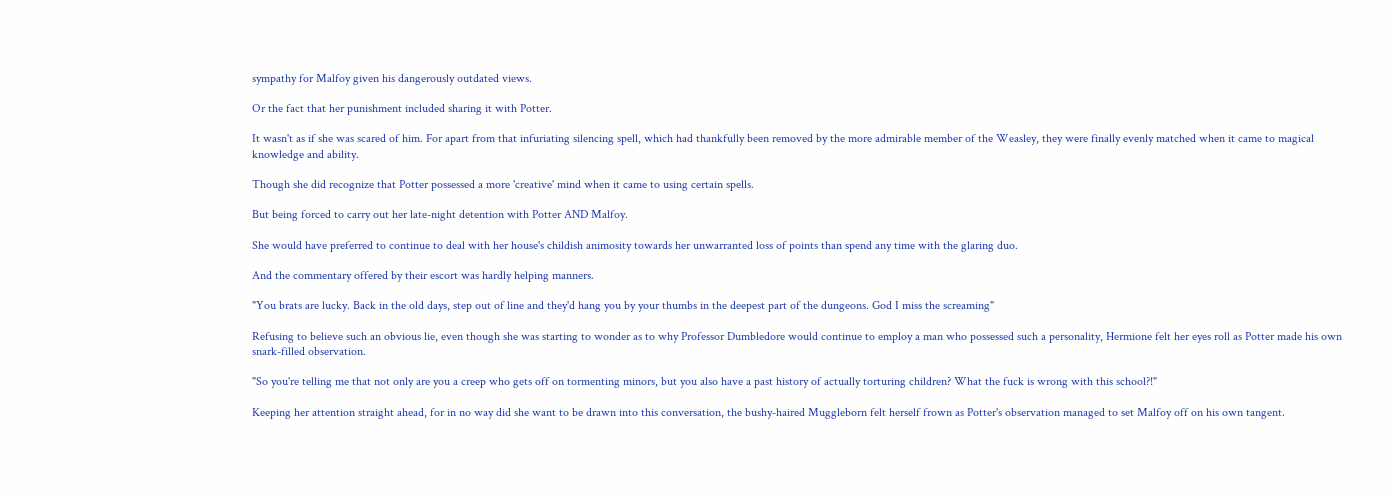sympathy for Malfoy given his dangerously outdated views.

Or the fact that her punishment included sharing it with Potter.

It wasn't as if she was scared of him. For apart from that infuriating silencing spell, which had thankfully been removed by the more admirable member of the Weasley, they were finally evenly matched when it came to magical knowledge and ability.

Though she did recognize that Potter possessed a more 'creative' mind when it came to using certain spells.

But being forced to carry out her late-night detention with Potter AND Malfoy.

She would have preferred to continue to deal with her house's childish animosity towards her unwarranted loss of points than spend any time with the glaring duo.

And the commentary offered by their escort was hardly helping manners.

"You brats are lucky. Back in the old days, step out of line and they'd hang you by your thumbs in the deepest part of the dungeons. God I miss the screaming"

Refusing to believe such an obvious lie, even though she was starting to wonder as to why Professor Dumbledore would continue to employ a man who possessed such a personality, Hermione felt her eyes roll as Potter made his own snark-filled observation.

"So you're telling me that not only are you a creep who gets off on tormenting minors, but you also have a past history of actually torturing children? What the fuck is wrong with this school?!"

Keeping her attention straight ahead, for in no way did she want to be drawn into this conversation, the bushy-haired Muggleborn felt herself frown as Potter's observation managed to set Malfoy off on his own tangent.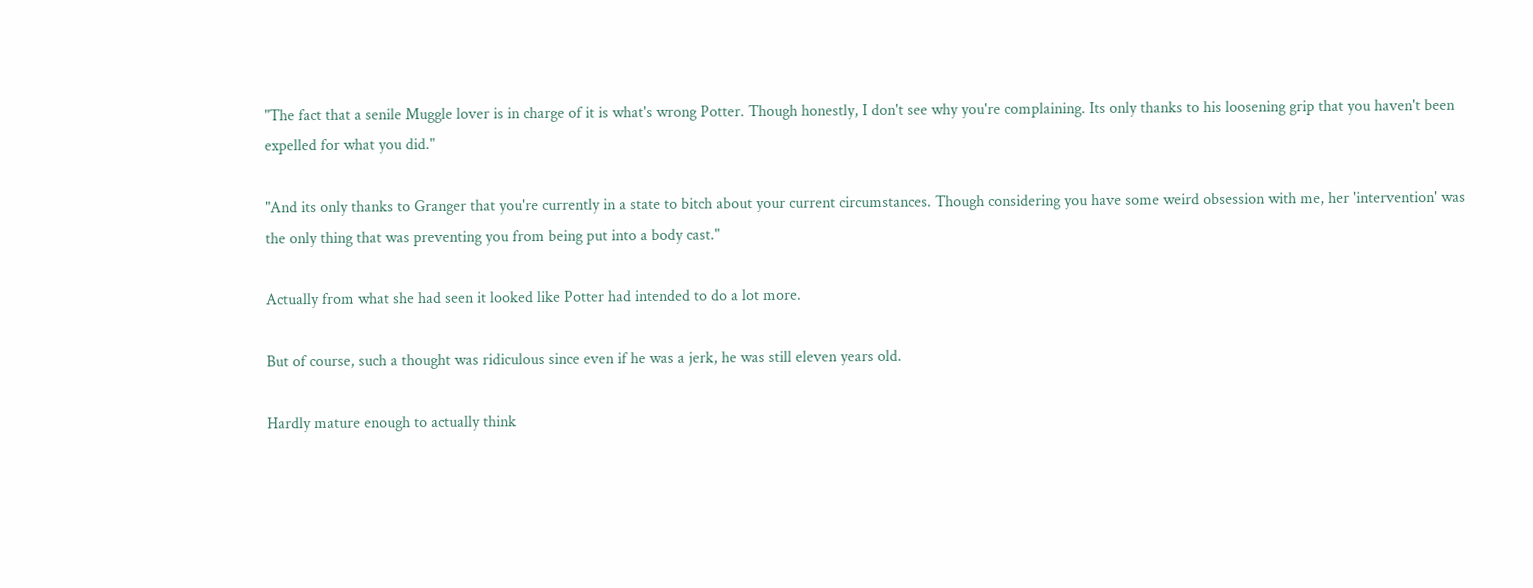"The fact that a senile Muggle lover is in charge of it is what's wrong Potter. Though honestly, I don't see why you're complaining. Its only thanks to his loosening grip that you haven't been expelled for what you did."

"And its only thanks to Granger that you're currently in a state to bitch about your current circumstances. Though considering you have some weird obsession with me, her 'intervention' was the only thing that was preventing you from being put into a body cast."

Actually from what she had seen it looked like Potter had intended to do a lot more.

But of course, such a thought was ridiculous since even if he was a jerk, he was still eleven years old.

Hardly mature enough to actually think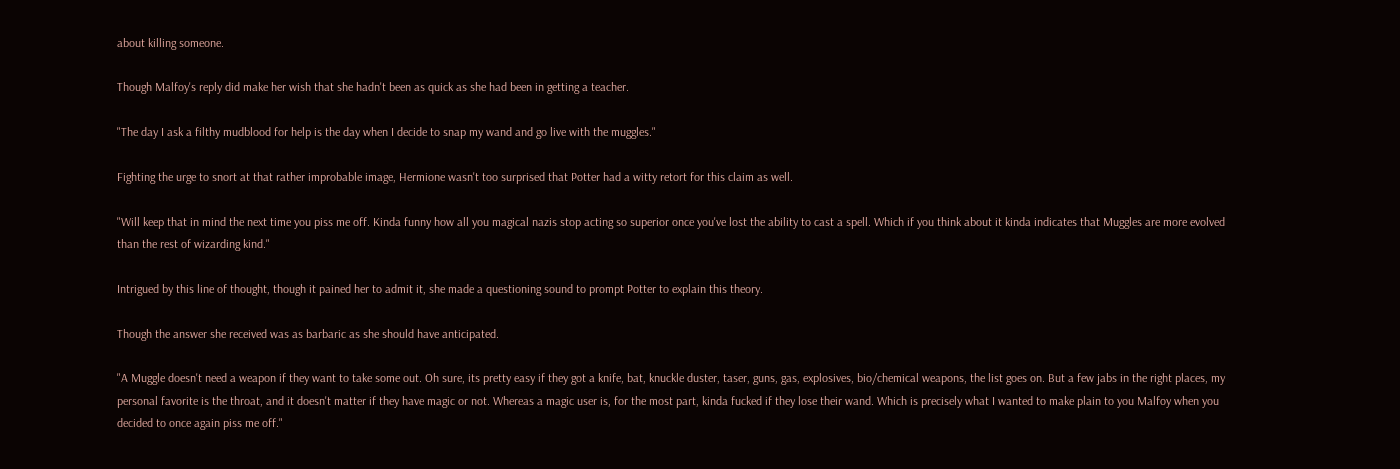about killing someone.

Though Malfoy's reply did make her wish that she hadn't been as quick as she had been in getting a teacher.

"The day I ask a filthy mudblood for help is the day when I decide to snap my wand and go live with the muggles."

Fighting the urge to snort at that rather improbable image, Hermione wasn't too surprised that Potter had a witty retort for this claim as well.

"Will keep that in mind the next time you piss me off. Kinda funny how all you magical nazis stop acting so superior once you've lost the ability to cast a spell. Which if you think about it kinda indicates that Muggles are more evolved than the rest of wizarding kind."

Intrigued by this line of thought, though it pained her to admit it, she made a questioning sound to prompt Potter to explain this theory.

Though the answer she received was as barbaric as she should have anticipated.

"A Muggle doesn't need a weapon if they want to take some out. Oh sure, its pretty easy if they got a knife, bat, knuckle duster, taser, guns, gas, explosives, bio/chemical weapons, the list goes on. But a few jabs in the right places, my personal favorite is the throat, and it doesn't matter if they have magic or not. Whereas a magic user is, for the most part, kinda fucked if they lose their wand. Which is precisely what I wanted to make plain to you Malfoy when you decided to once again piss me off."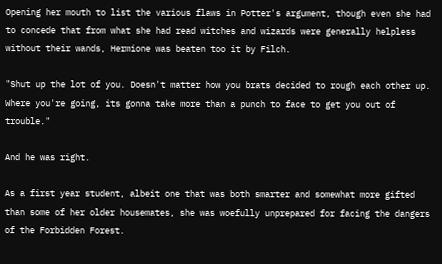Opening her mouth to list the various flaws in Potter's argument, though even she had to concede that from what she had read witches and wizards were generally helpless without their wands, Hermione was beaten too it by Filch.

"Shut up the lot of you. Doesn't matter how you brats decided to rough each other up. Where you're going, its gonna take more than a punch to face to get you out of trouble."

And he was right.

As a first year student, albeit one that was both smarter and somewhat more gifted than some of her older housemates, she was woefully unprepared for facing the dangers of the Forbidden Forest.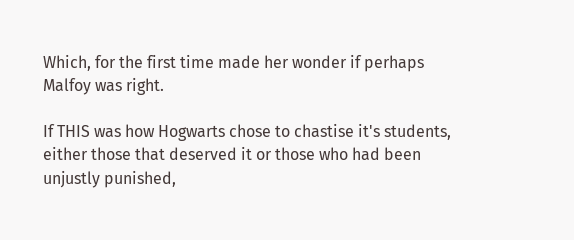Which, for the first time made her wonder if perhaps Malfoy was right.

If THIS was how Hogwarts chose to chastise it's students, either those that deserved it or those who had been unjustly punished,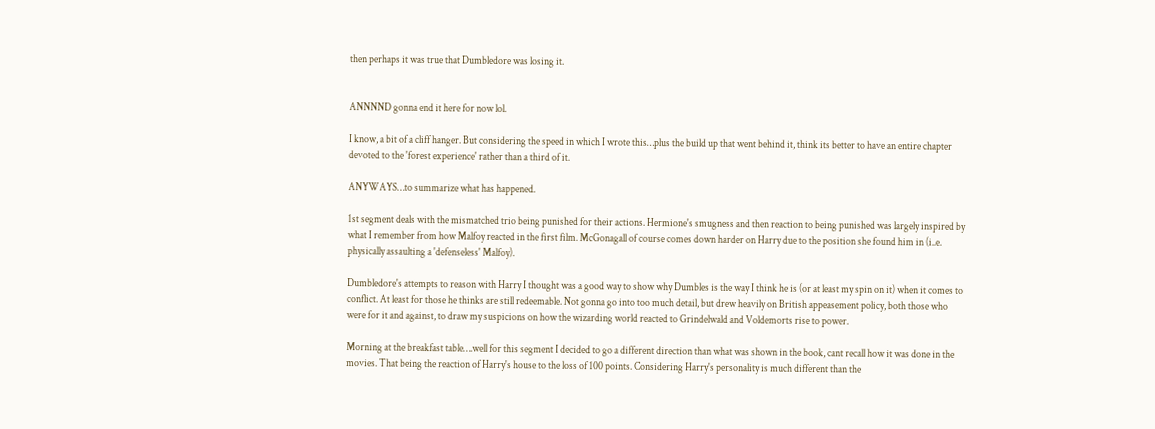then perhaps it was true that Dumbledore was losing it.


ANNNND gonna end it here for now lol.

I know, a bit of a cliff hanger. But considering the speed in which I wrote this…plus the build up that went behind it, think its better to have an entire chapter devoted to the 'forest experience' rather than a third of it.

ANYWAYS…to summarize what has happened.

1st segment deals with the mismatched trio being punished for their actions. Hermione's smugness and then reaction to being punished was largely inspired by what I remember from how Malfoy reacted in the first film. McGonagall of course comes down harder on Harry due to the position she found him in (i..e. physically assaulting a 'defenseless' Malfoy).

Dumbledore's attempts to reason with Harry I thought was a good way to show why Dumbles is the way I think he is (or at least my spin on it) when it comes to conflict. At least for those he thinks are still redeemable. Not gonna go into too much detail, but drew heavily on British appeasement policy, both those who were for it and against, to draw my suspicions on how the wizarding world reacted to Grindelwald and Voldemorts rise to power.

Morning at the breakfast table….well for this segment I decided to go a different direction than what was shown in the book, cant recall how it was done in the movies. That being the reaction of Harry's house to the loss of 100 points. Considering Harry's personality is much different than the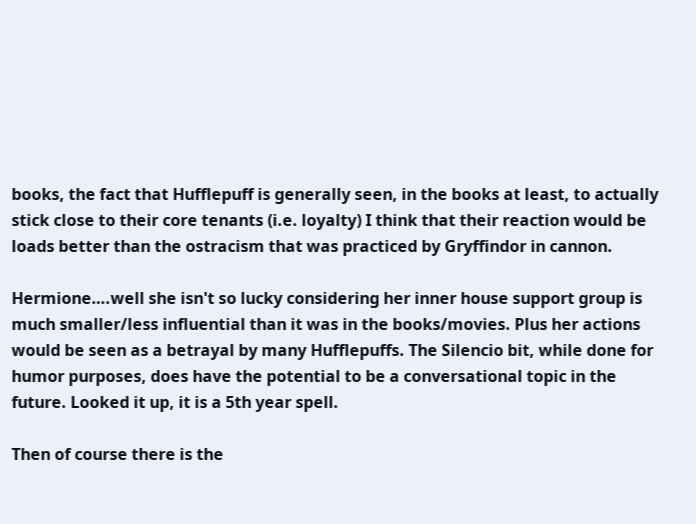books, the fact that Hufflepuff is generally seen, in the books at least, to actually stick close to their core tenants (i.e. loyalty) I think that their reaction would be loads better than the ostracism that was practiced by Gryffindor in cannon.

Hermione….well she isn't so lucky considering her inner house support group is much smaller/less influential than it was in the books/movies. Plus her actions would be seen as a betrayal by many Hufflepuffs. The Silencio bit, while done for humor purposes, does have the potential to be a conversational topic in the future. Looked it up, it is a 5th year spell.

Then of course there is the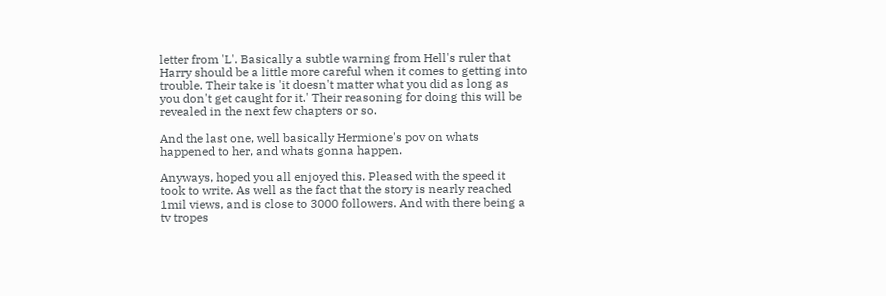letter from 'L'. Basically a subtle warning from Hell's ruler that Harry should be a little more careful when it comes to getting into trouble. Their take is 'it doesn't matter what you did as long as you don't get caught for it.' Their reasoning for doing this will be revealed in the next few chapters or so.

And the last one, well basically Hermione's pov on whats happened to her, and whats gonna happen.

Anyways, hoped you all enjoyed this. Pleased with the speed it took to write. As well as the fact that the story is nearly reached 1mil views, and is close to 3000 followers. And with there being a tv tropes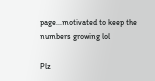page...motivated to keep the numbers growing lol

Plz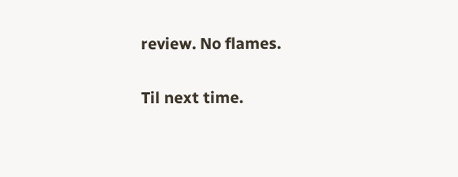review. No flames.

Til next time.